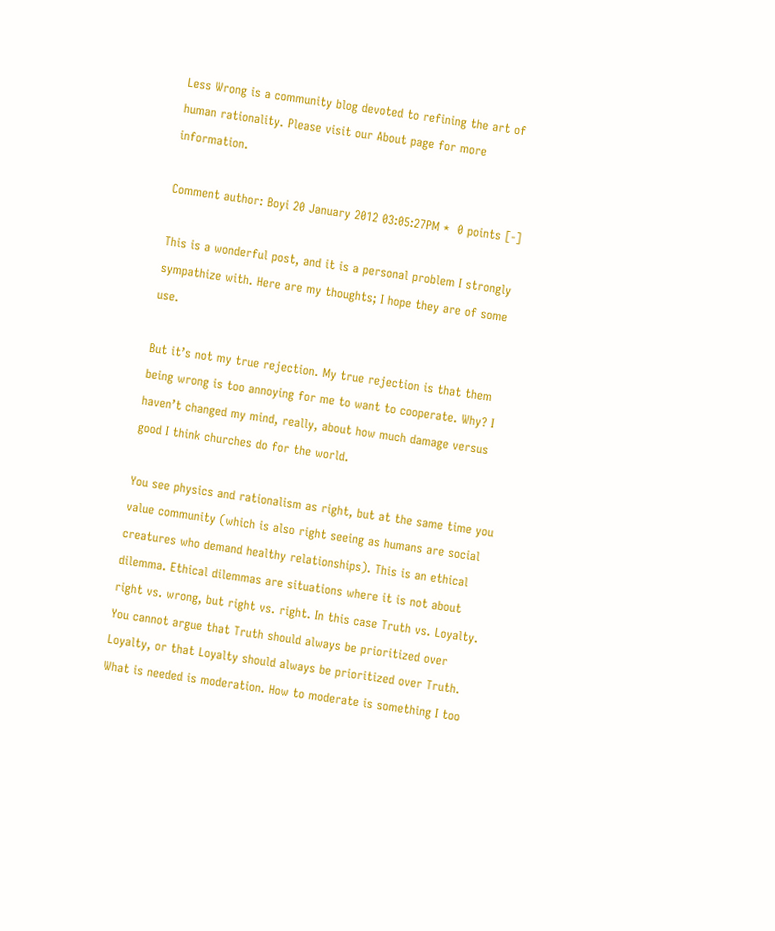Less Wrong is a community blog devoted to refining the art of human rationality. Please visit our About page for more information.

Comment author: Boyi 20 January 2012 03:05:27PM *  0 points [-]

This is a wonderful post, and it is a personal problem I strongly sympathize with. Here are my thoughts; I hope they are of some use.

But it’s not my true rejection. My true rejection is that them being wrong is too annoying for me to want to cooperate. Why? I haven’t changed my mind, really, about how much damage versus good I think churches do for the world.

You see physics and rationalism as right, but at the same time you value community (which is also right seeing as humans are social creatures who demand healthy relationships). This is an ethical dilemma. Ethical dilemmas are situations where it is not about right vs. wrong, but right vs. right. In this case Truth vs. Loyalty. You cannot argue that Truth should always be prioritized over Loyalty, or that Loyalty should always be prioritized over Truth. What is needed is moderation. How to moderate is something I too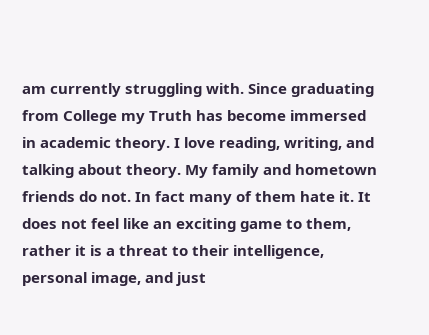am currently struggling with. Since graduating from College my Truth has become immersed in academic theory. I love reading, writing, and talking about theory. My family and hometown friends do not. In fact many of them hate it. It does not feel like an exciting game to them, rather it is a threat to their intelligence, personal image, and just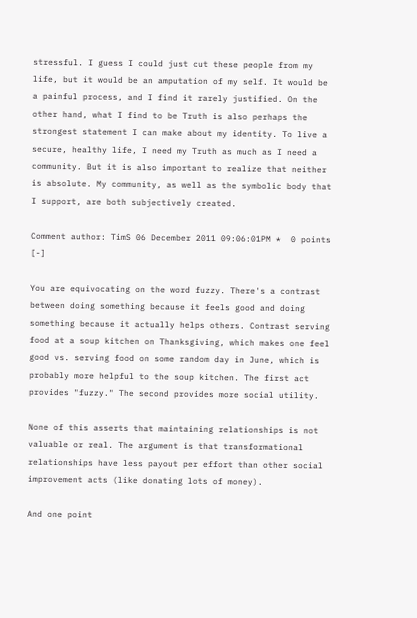stressful. I guess I could just cut these people from my life, but it would be an amputation of my self. It would be a painful process, and I find it rarely justified. On the other hand, what I find to be Truth is also perhaps the strongest statement I can make about my identity. To live a secure, healthy life, I need my Truth as much as I need a community. But it is also important to realize that neither is absolute. My community, as well as the symbolic body that I support, are both subjectively created.

Comment author: TimS 06 December 2011 09:06:01PM *  0 points [-]

You are equivocating on the word fuzzy. There's a contrast between doing something because it feels good and doing something because it actually helps others. Contrast serving food at a soup kitchen on Thanksgiving, which makes one feel good vs. serving food on some random day in June, which is probably more helpful to the soup kitchen. The first act provides "fuzzy." The second provides more social utility.

None of this asserts that maintaining relationships is not valuable or real. The argument is that transformational relationships have less payout per effort than other social improvement acts (like donating lots of money).

And one point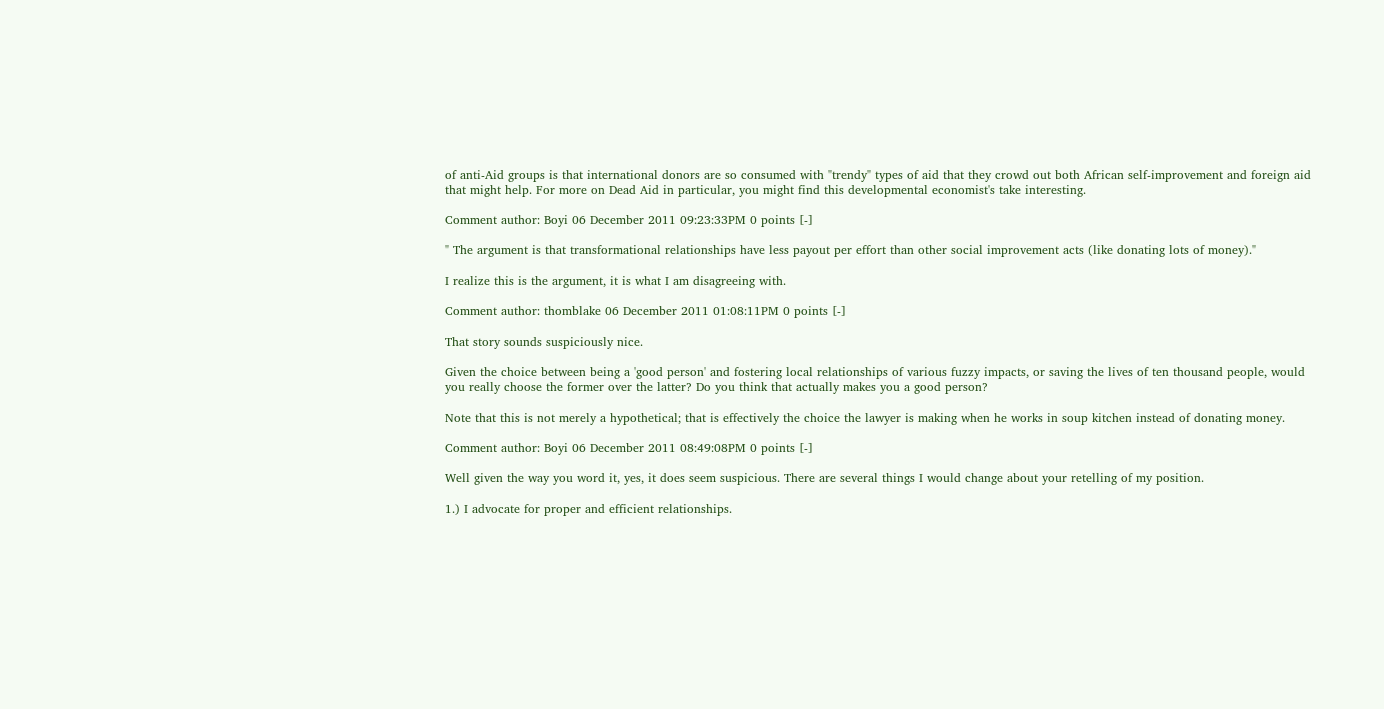of anti-Aid groups is that international donors are so consumed with "trendy" types of aid that they crowd out both African self-improvement and foreign aid that might help. For more on Dead Aid in particular, you might find this developmental economist's take interesting.

Comment author: Boyi 06 December 2011 09:23:33PM 0 points [-]

" The argument is that transformational relationships have less payout per effort than other social improvement acts (like donating lots of money)."

I realize this is the argument, it is what I am disagreeing with.

Comment author: thomblake 06 December 2011 01:08:11PM 0 points [-]

That story sounds suspiciously nice.

Given the choice between being a 'good person' and fostering local relationships of various fuzzy impacts, or saving the lives of ten thousand people, would you really choose the former over the latter? Do you think that actually makes you a good person?

Note that this is not merely a hypothetical; that is effectively the choice the lawyer is making when he works in soup kitchen instead of donating money.

Comment author: Boyi 06 December 2011 08:49:08PM 0 points [-]

Well given the way you word it, yes, it does seem suspicious. There are several things I would change about your retelling of my position.

1.) I advocate for proper and efficient relationships.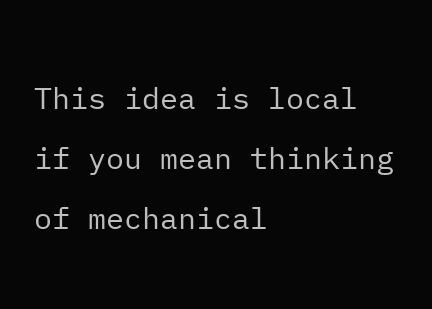This idea is local if you mean thinking of mechanical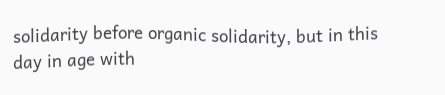solidarity before organic solidarity, but in this day in age with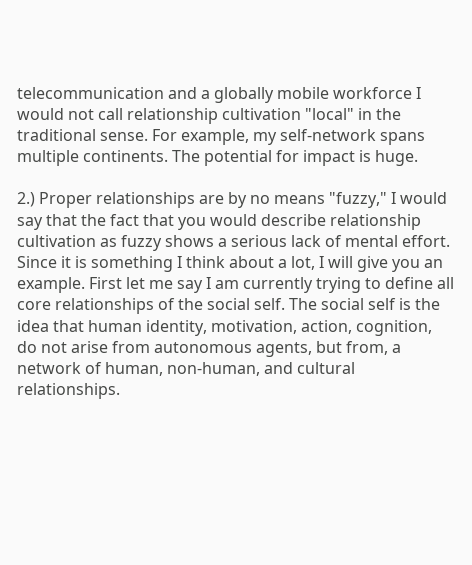telecommunication and a globally mobile workforce I would not call relationship cultivation "local" in the traditional sense. For example, my self-network spans multiple continents. The potential for impact is huge.

2.) Proper relationships are by no means "fuzzy," I would say that the fact that you would describe relationship cultivation as fuzzy shows a serious lack of mental effort. Since it is something I think about a lot, I will give you an example. First let me say I am currently trying to define all core relationships of the social self. The social self is the idea that human identity, motivation, action, cognition, do not arise from autonomous agents, but from, a network of human, non-human, and cultural relationships.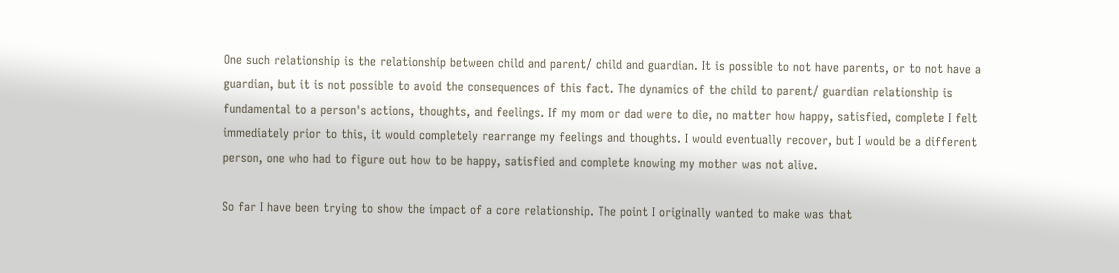One such relationship is the relationship between child and parent/ child and guardian. It is possible to not have parents, or to not have a guardian, but it is not possible to avoid the consequences of this fact. The dynamics of the child to parent/ guardian relationship is fundamental to a person's actions, thoughts, and feelings. If my mom or dad were to die, no matter how happy, satisfied, complete I felt immediately prior to this, it would completely rearrange my feelings and thoughts. I would eventually recover, but I would be a different person, one who had to figure out how to be happy, satisfied and complete knowing my mother was not alive.

So far I have been trying to show the impact of a core relationship. The point I originally wanted to make was that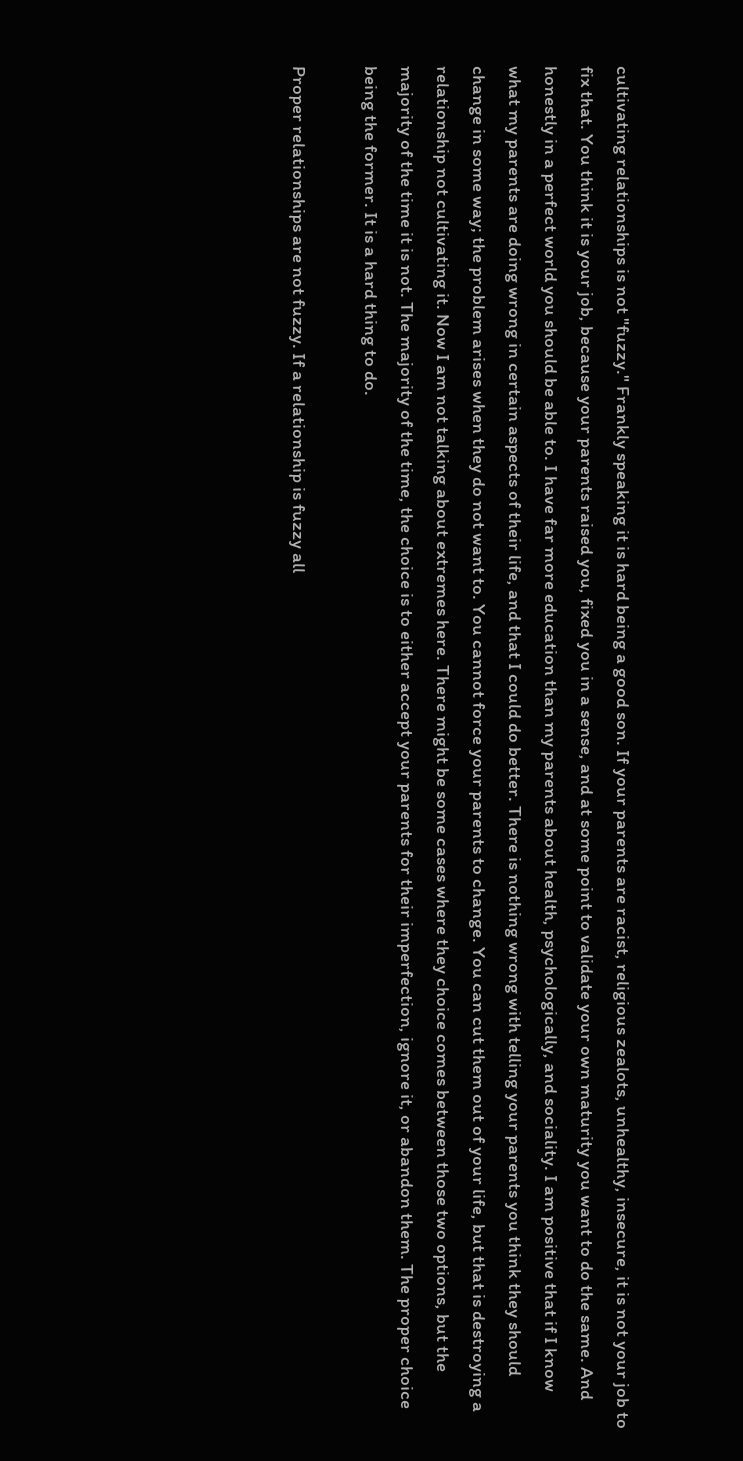cultivating relationships is not "fuzzy." Frankly speaking it is hard being a good son. If your parents are racist, religious zealots, unhealthy, insecure, it is not your job to fix that. You think it is your job, because your parents raised you, fixed you in a sense, and at some point to validate your own maturity you want to do the same. And honestly in a perfect world you should be able to. I have far more education than my parents about health, psychologically, and sociality. I am positive that if I know what my parents are doing wrong in certain aspects of their life, and that I could do better. There is nothing wrong with telling your parents you think they should change in some way; the problem arises when they do not want to. You cannot force your parents to change. You can cut them out of your life, but that is destroying a relationship not cultivating it. Now I am not talking about extremes here. There might be some cases where they choice comes between those two options, but the majority of the time it is not. The majority of the time, the choice is to either accept your parents for their imperfection, ignore it, or abandon them. The proper choice being the former. It is a hard thing to do.

Proper relationships are not fuzzy. If a relationship is fuzzy all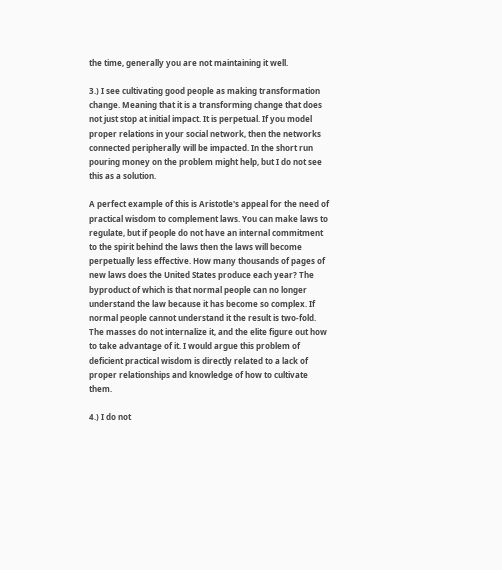the time, generally you are not maintaining it well.

3.) I see cultivating good people as making transformation change. Meaning that it is a transforming change that does not just stop at initial impact. It is perpetual. If you model proper relations in your social network, then the networks connected peripherally will be impacted. In the short run pouring money on the problem might help, but I do not see this as a solution.

A perfect example of this is Aristotle's appeal for the need of practical wisdom to complement laws. You can make laws to regulate, but if people do not have an internal commitment to the spirit behind the laws then the laws will become perpetually less effective. How many thousands of pages of new laws does the United States produce each year? The byproduct of which is that normal people can no longer understand the law because it has become so complex. If normal people cannot understand it the result is two-fold. The masses do not internalize it, and the elite figure out how to take advantage of it. I would argue this problem of deficient practical wisdom is directly related to a lack of proper relationships and knowledge of how to cultivate them.

4.) I do not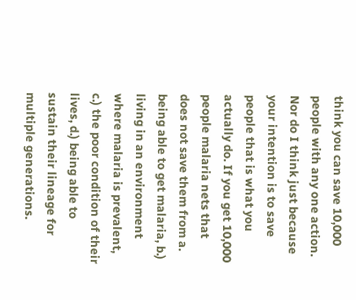think you can save 10,000 people with any one action. Nor do I think just because your intention is to save people that is what you actually do. If you get 10,000 people malaria nets that does not save them from a. being able to get malaria, b.) living in an environment where malaria is prevalent, c.) the poor condition of their lives, d.) being able to sustain their lineage for multiple generations.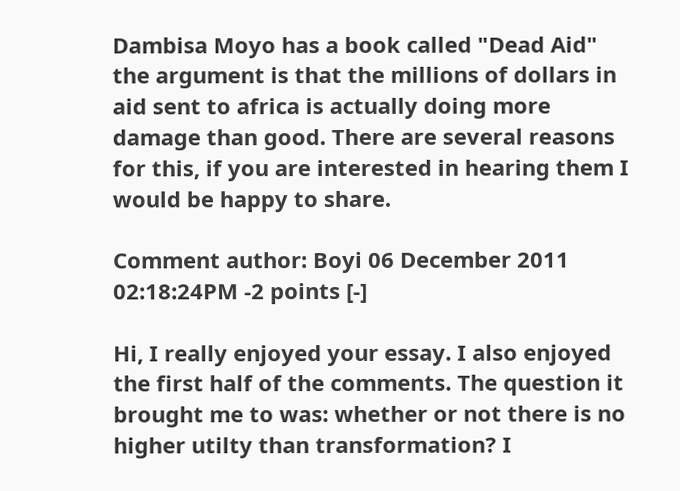Dambisa Moyo has a book called "Dead Aid" the argument is that the millions of dollars in aid sent to africa is actually doing more damage than good. There are several reasons for this, if you are interested in hearing them I would be happy to share.

Comment author: Boyi 06 December 2011 02:18:24PM -2 points [-]

Hi, I really enjoyed your essay. I also enjoyed the first half of the comments. The question it brought me to was: whether or not there is no higher utilty than transformation? I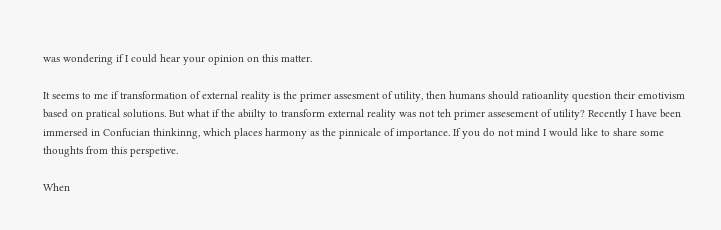was wondering if I could hear your opinion on this matter.

It seems to me if transformation of external reality is the primer assesment of utility, then humans should ratioanlity question their emotivism based on pratical solutions. But what if the abiilty to transform external reality was not teh primer assesement of utility? Recently I have been immersed in Confucian thinkinng, which places harmony as the pinnicale of importance. If you do not mind I would like to share some thoughts from this perspetive.

When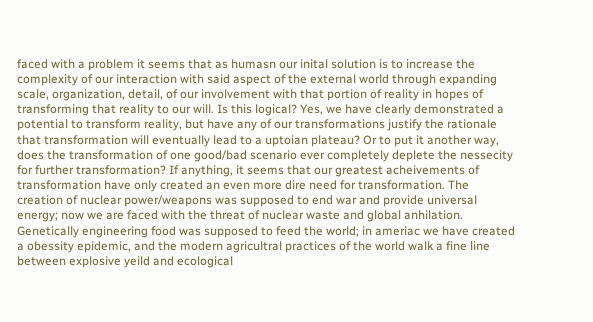faced with a problem it seems that as humasn our inital solution is to increase the complexity of our interaction with said aspect of the external world through expanding scale, organization, detail, of our involvement with that portion of reality in hopes of transforming that reality to our will. Is this logical? Yes, we have clearly demonstrated a potential to transform reality, but have any of our transformations justify the rationale that transformation will eventually lead to a uptoian plateau? Or to put it another way, does the transformation of one good/bad scenario ever completely deplete the nessecity for further transformation? If anything, it seems that our greatest acheivements of transformation have only created an even more dire need for transformation. The creation of nuclear power/weapons was supposed to end war and provide universal energy; now we are faced with the threat of nuclear waste and global anhilation. Genetically engineering food was supposed to feed the world; in ameriac we have created a obessity epidemic, and the modern agricultral practices of the world walk a fine line between explosive yeild and ecological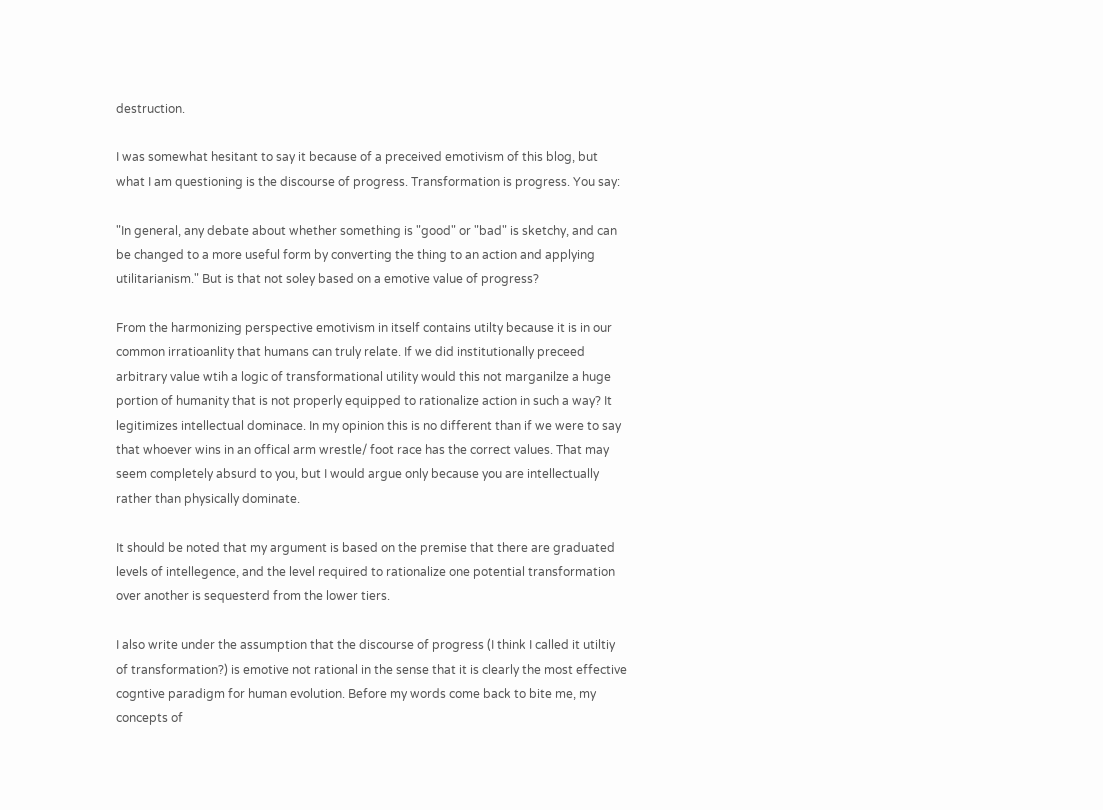destruction.

I was somewhat hesitant to say it because of a preceived emotivism of this blog, but what I am questioning is the discourse of progress. Transformation is progress. You say:

"In general, any debate about whether something is "good" or "bad" is sketchy, and can be changed to a more useful form by converting the thing to an action and applying utilitarianism." But is that not soley based on a emotive value of progress?

From the harmonizing perspective emotivism in itself contains utilty because it is in our common irratioanlity that humans can truly relate. If we did institutionally preceed arbitrary value wtih a logic of transformational utility would this not marganilze a huge portion of humanity that is not properly equipped to rationalize action in such a way? It legitimizes intellectual dominace. In my opinion this is no different than if we were to say that whoever wins in an offical arm wrestle/ foot race has the correct values. That may seem completely absurd to you, but I would argue only because you are intellectually rather than physically dominate.

It should be noted that my argument is based on the premise that there are graduated levels of intellegence, and the level required to rationalize one potential transformation over another is sequesterd from the lower tiers.

I also write under the assumption that the discourse of progress (I think I called it utiltiy of transformation?) is emotive not rational in the sense that it is clearly the most effective cogntive paradigm for human evolution. Before my words come back to bite me, my concepts of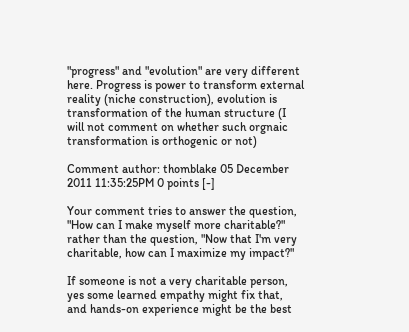"progress" and "evolution" are very different here. Progress is power to transform external reality (niche construction), evolution is transformation of the human structure (I will not comment on whether such orgnaic transformation is orthogenic or not)

Comment author: thomblake 05 December 2011 11:35:25PM 0 points [-]

Your comment tries to answer the question, "How can I make myself more charitable?" rather than the question, "Now that I'm very charitable, how can I maximize my impact?"

If someone is not a very charitable person, yes some learned empathy might fix that, and hands-on experience might be the best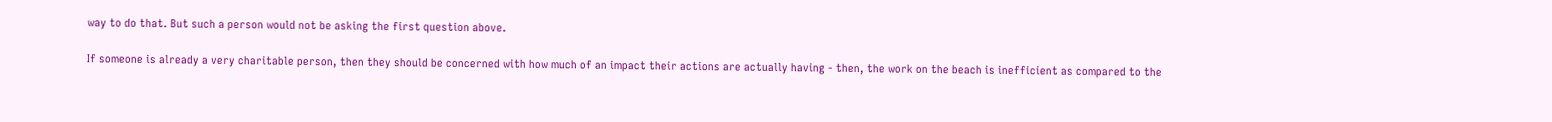way to do that. But such a person would not be asking the first question above.

If someone is already a very charitable person, then they should be concerned with how much of an impact their actions are actually having - then, the work on the beach is inefficient as compared to the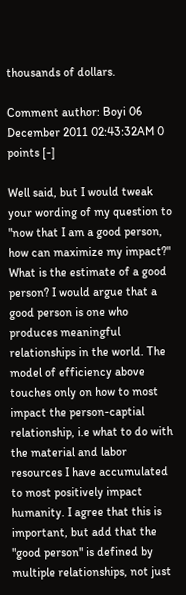thousands of dollars.

Comment author: Boyi 06 December 2011 02:43:32AM 0 points [-]

Well said, but I would tweak your wording of my question to "now that I am a good person, how can maximize my impact?" What is the estimate of a good person? I would argue that a good person is one who produces meaningful relationships in the world. The model of efficiency above touches only on how to most impact the person-captial relationship, i.e what to do with the material and labor resources I have accumulated to most positively impact humanity. I agree that this is important, but add that the "good person" is defined by multiple relationships, not just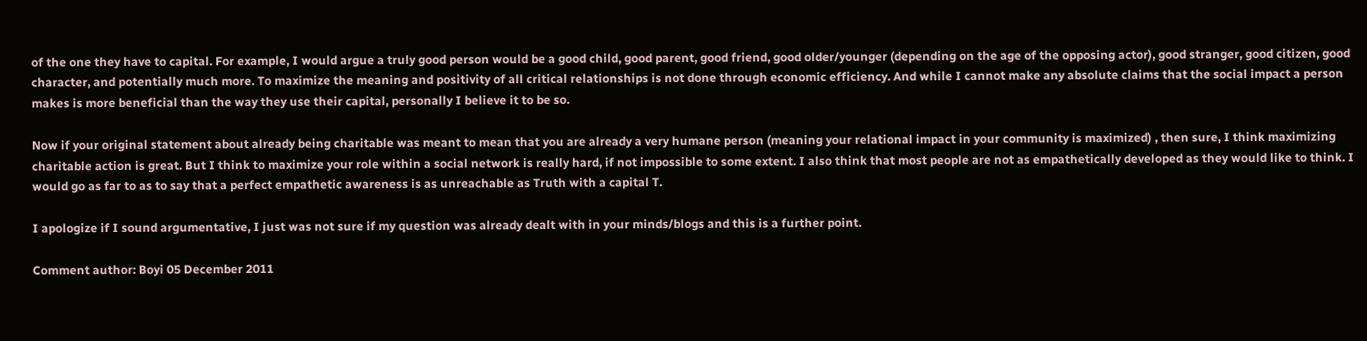of the one they have to capital. For example, I would argue a truly good person would be a good child, good parent, good friend, good older/younger (depending on the age of the opposing actor), good stranger, good citizen, good character, and potentially much more. To maximize the meaning and positivity of all critical relationships is not done through economic efficiency. And while I cannot make any absolute claims that the social impact a person makes is more beneficial than the way they use their capital, personally I believe it to be so.

Now if your original statement about already being charitable was meant to mean that you are already a very humane person (meaning your relational impact in your community is maximized) , then sure, I think maximizing charitable action is great. But I think to maximize your role within a social network is really hard, if not impossible to some extent. I also think that most people are not as empathetically developed as they would like to think. I would go as far to as to say that a perfect empathetic awareness is as unreachable as Truth with a capital T.

I apologize if I sound argumentative, I just was not sure if my question was already dealt with in your minds/blogs and this is a further point.

Comment author: Boyi 05 December 2011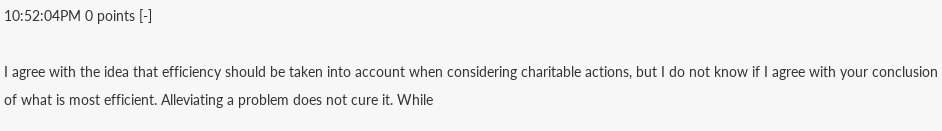10:52:04PM 0 points [-]

I agree with the idea that efficiency should be taken into account when considering charitable actions, but I do not know if I agree with your conclusion of what is most efficient. Alleviating a problem does not cure it. While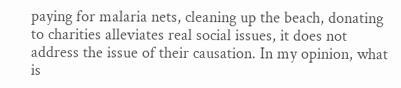paying for malaria nets, cleaning up the beach, donating to charities alleviates real social issues, it does not address the issue of their causation. In my opinion, what is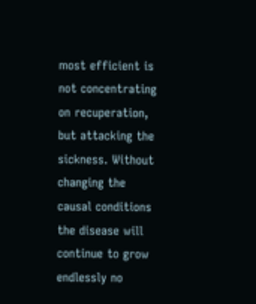most efficient is not concentrating on recuperation, but attacking the sickness. Without changing the causal conditions the disease will continue to grow endlessly no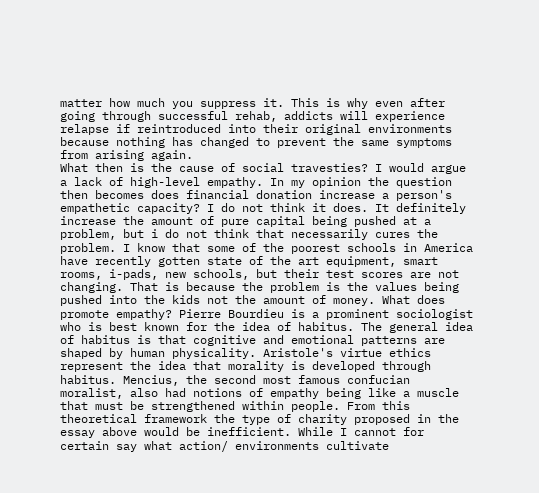matter how much you suppress it. This is why even after going through successful rehab, addicts will experience relapse if reintroduced into their original environments because nothing has changed to prevent the same symptoms from arising again.
What then is the cause of social travesties? I would argue a lack of high-level empathy. In my opinion the question then becomes does financial donation increase a person's empathetic capacity? I do not think it does. It definitely increase the amount of pure capital being pushed at a problem, but i do not think that necessarily cures the problem. I know that some of the poorest schools in America have recently gotten state of the art equipment, smart rooms, i-pads, new schools, but their test scores are not changing. That is because the problem is the values being pushed into the kids not the amount of money. What does promote empathy? Pierre Bourdieu is a prominent sociologist who is best known for the idea of habitus. The general idea of habitus is that cognitive and emotional patterns are shaped by human physicality. Aristole's virtue ethics represent the idea that morality is developed through habitus. Mencius, the second most famous confucian moralist, also had notions of empathy being like a muscle that must be strengthened within people. From this theoretical framework the type of charity proposed in the essay above would be inefficient. While I cannot for certain say what action/ environments cultivate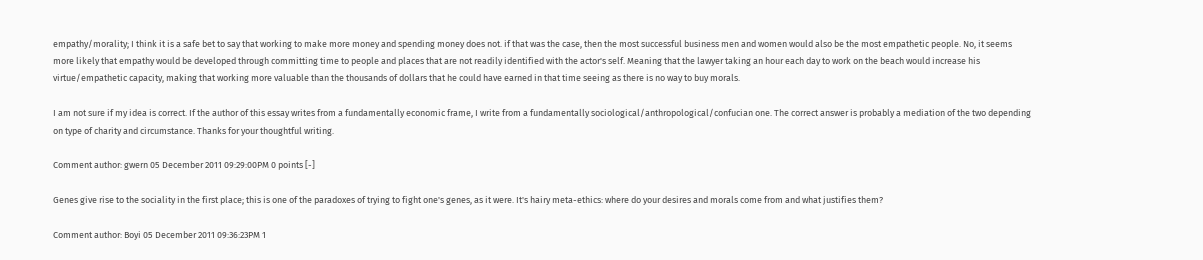empathy/morality; I think it is a safe bet to say that working to make more money and spending money does not. if that was the case, then the most successful business men and women would also be the most empathetic people. No, it seems more likely that empathy would be developed through committing time to people and places that are not readily identified with the actor's self. Meaning that the lawyer taking an hour each day to work on the beach would increase his virtue/empathetic capacity, making that working more valuable than the thousands of dollars that he could have earned in that time seeing as there is no way to buy morals.

I am not sure if my idea is correct. If the author of this essay writes from a fundamentally economic frame, I write from a fundamentally sociological/anthropological/confucian one. The correct answer is probably a mediation of the two depending on type of charity and circumstance. Thanks for your thoughtful writing.

Comment author: gwern 05 December 2011 09:29:00PM 0 points [-]

Genes give rise to the sociality in the first place; this is one of the paradoxes of trying to fight one's genes, as it were. It's hairy meta-ethics: where do your desires and morals come from and what justifies them?

Comment author: Boyi 05 December 2011 09:36:23PM 1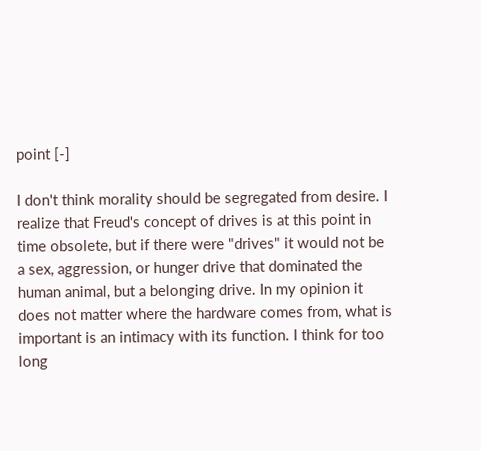point [-]

I don't think morality should be segregated from desire. I realize that Freud's concept of drives is at this point in time obsolete, but if there were "drives" it would not be a sex, aggression, or hunger drive that dominated the human animal, but a belonging drive. In my opinion it does not matter where the hardware comes from, what is important is an intimacy with its function. I think for too long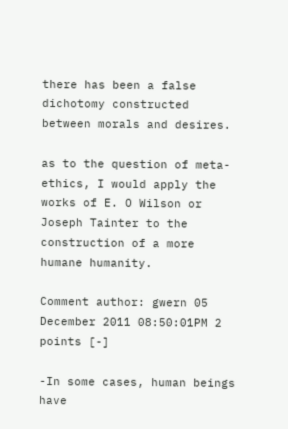there has been a false dichotomy constructed between morals and desires.

as to the question of meta-ethics, I would apply the works of E. O Wilson or Joseph Tainter to the construction of a more humane humanity.

Comment author: gwern 05 December 2011 08:50:01PM 2 points [-]

-In some cases, human beings have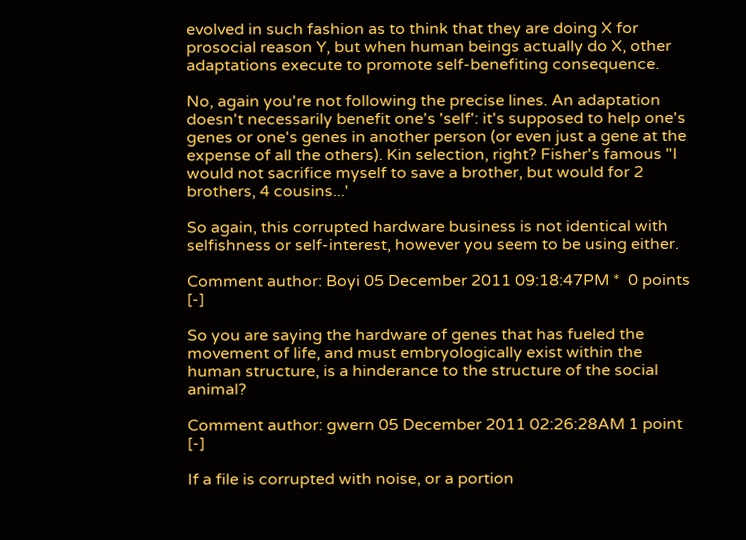evolved in such fashion as to think that they are doing X for prosocial reason Y, but when human beings actually do X, other adaptations execute to promote self-benefiting consequence.

No, again you're not following the precise lines. An adaptation doesn't necessarily benefit one's 'self': it's supposed to help one's genes or one's genes in another person (or even just a gene at the expense of all the others). Kin selection, right? Fisher's famous "I would not sacrifice myself to save a brother, but would for 2 brothers, 4 cousins...'

So again, this corrupted hardware business is not identical with selfishness or self-interest, however you seem to be using either.

Comment author: Boyi 05 December 2011 09:18:47PM *  0 points [-]

So you are saying the hardware of genes that has fueled the movement of life, and must embryologically exist within the human structure, is a hinderance to the structure of the social animal?

Comment author: gwern 05 December 2011 02:26:28AM 1 point [-]

If a file is corrupted with noise, or a portion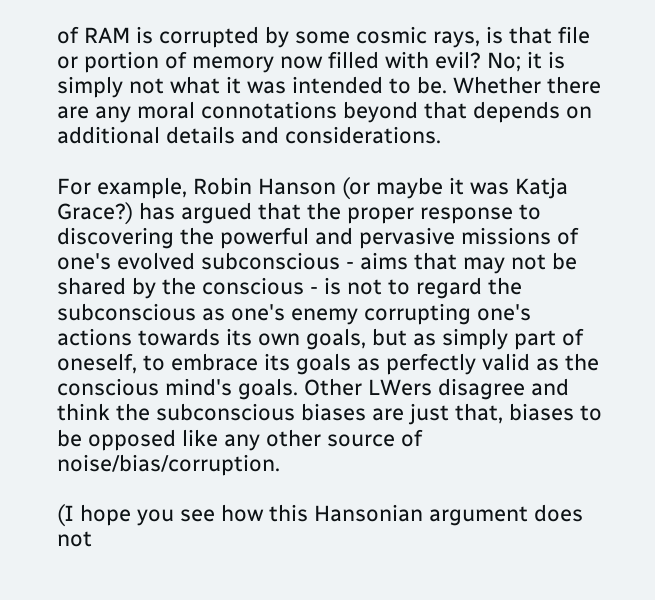of RAM is corrupted by some cosmic rays, is that file or portion of memory now filled with evil? No; it is simply not what it was intended to be. Whether there are any moral connotations beyond that depends on additional details and considerations.

For example, Robin Hanson (or maybe it was Katja Grace?) has argued that the proper response to discovering the powerful and pervasive missions of one's evolved subconscious - aims that may not be shared by the conscious - is not to regard the subconscious as one's enemy corrupting one's actions towards its own goals, but as simply part of oneself, to embrace its goals as perfectly valid as the conscious mind's goals. Other LWers disagree and think the subconscious biases are just that, biases to be opposed like any other source of noise/bias/corruption.

(I hope you see how this Hansonian argument does not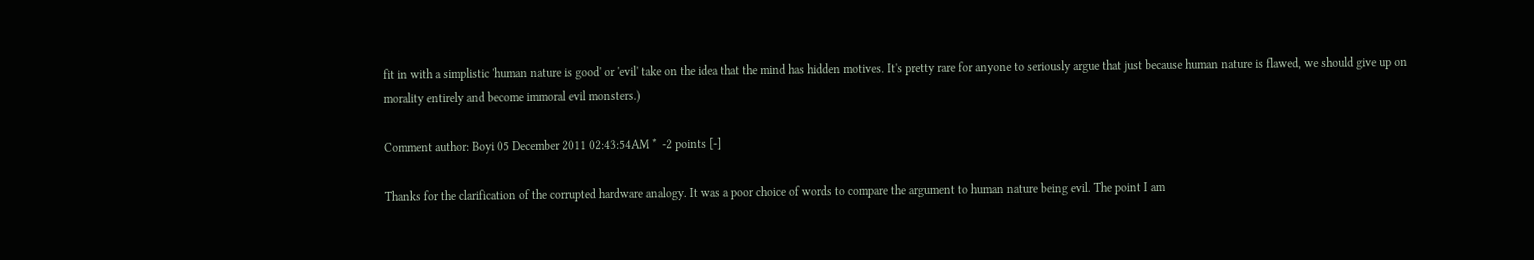fit in with a simplistic 'human nature is good' or 'evil' take on the idea that the mind has hidden motives. It's pretty rare for anyone to seriously argue that just because human nature is flawed, we should give up on morality entirely and become immoral evil monsters.)

Comment author: Boyi 05 December 2011 02:43:54AM *  -2 points [-]

Thanks for the clarification of the corrupted hardware analogy. It was a poor choice of words to compare the argument to human nature being evil. The point I am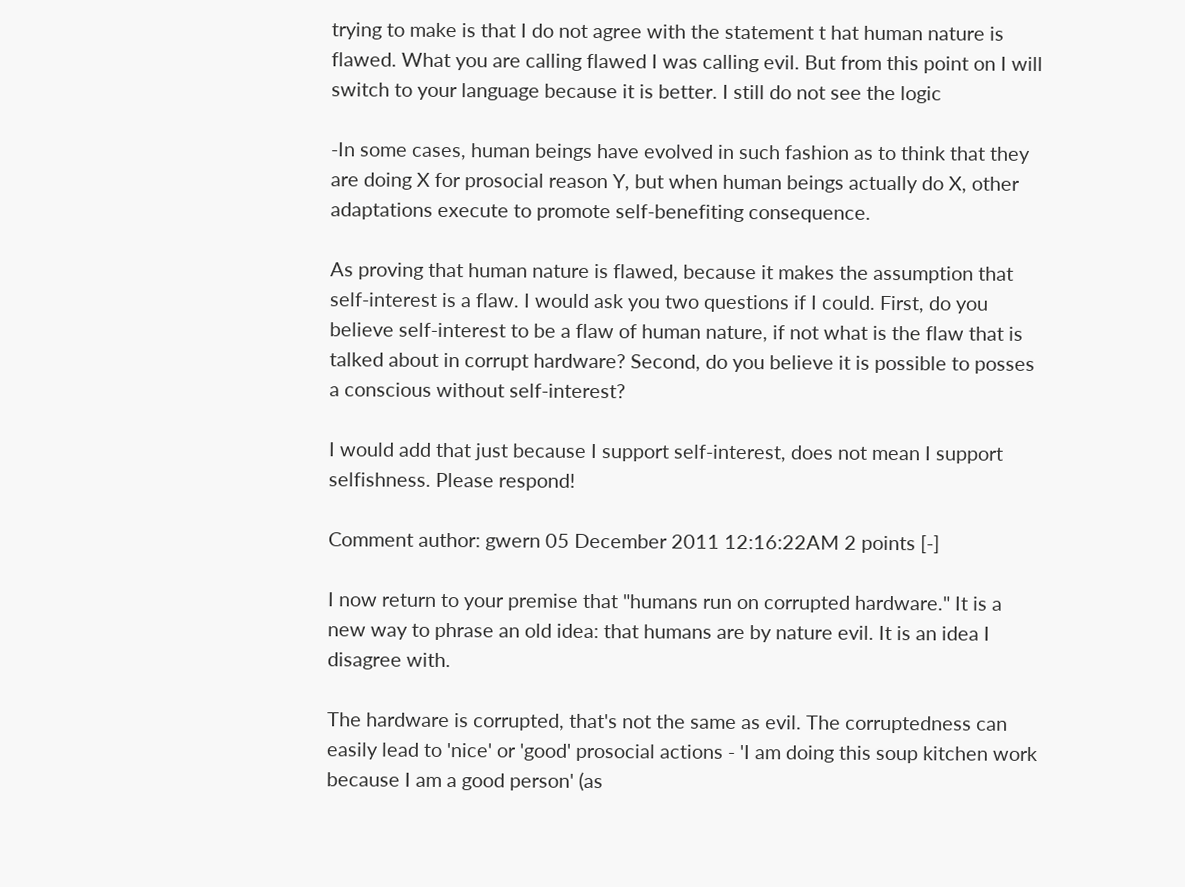trying to make is that I do not agree with the statement t hat human nature is flawed. What you are calling flawed I was calling evil. But from this point on I will switch to your language because it is better. I still do not see the logic

-In some cases, human beings have evolved in such fashion as to think that they are doing X for prosocial reason Y, but when human beings actually do X, other adaptations execute to promote self-benefiting consequence.

As proving that human nature is flawed, because it makes the assumption that self-interest is a flaw. I would ask you two questions if I could. First, do you believe self-interest to be a flaw of human nature, if not what is the flaw that is talked about in corrupt hardware? Second, do you believe it is possible to posses a conscious without self-interest?

I would add that just because I support self-interest, does not mean I support selfishness. Please respond!

Comment author: gwern 05 December 2011 12:16:22AM 2 points [-]

I now return to your premise that "humans run on corrupted hardware." It is a new way to phrase an old idea: that humans are by nature evil. It is an idea I disagree with.

The hardware is corrupted, that's not the same as evil. The corruptedness can easily lead to 'nice' or 'good' prosocial actions - 'I am doing this soup kitchen work because I am a good person' (as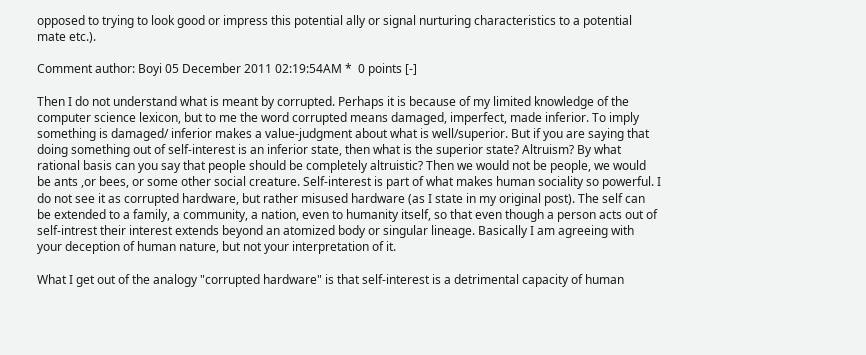opposed to trying to look good or impress this potential ally or signal nurturing characteristics to a potential mate etc.).

Comment author: Boyi 05 December 2011 02:19:54AM *  0 points [-]

Then I do not understand what is meant by corrupted. Perhaps it is because of my limited knowledge of the computer science lexicon, but to me the word corrupted means damaged, imperfect, made inferior. To imply something is damaged/ inferior makes a value-judgment about what is well/superior. But if you are saying that doing something out of self-interest is an inferior state, then what is the superior state? Altruism? By what rational basis can you say that people should be completely altruistic? Then we would not be people, we would be ants ,or bees, or some other social creature. Self-interest is part of what makes human sociality so powerful. I do not see it as corrupted hardware, but rather misused hardware (as I state in my original post). The self can be extended to a family, a community, a nation, even to humanity itself, so that even though a person acts out of self-intrest their interest extends beyond an atomized body or singular lineage. Basically I am agreeing with your deception of human nature, but not your interpretation of it.

What I get out of the analogy "corrupted hardware" is that self-interest is a detrimental capacity of human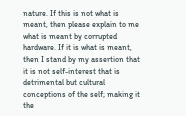nature. If this is not what is meant, then please explain to me what is meant by corrupted hardware. If it is what is meant, then I stand by my assertion that it is not self-interest that is detrimental but cultural conceptions of the self; making it the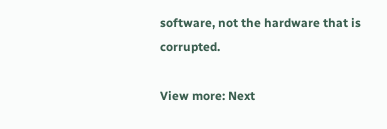software, not the hardware that is corrupted.

View more: Next